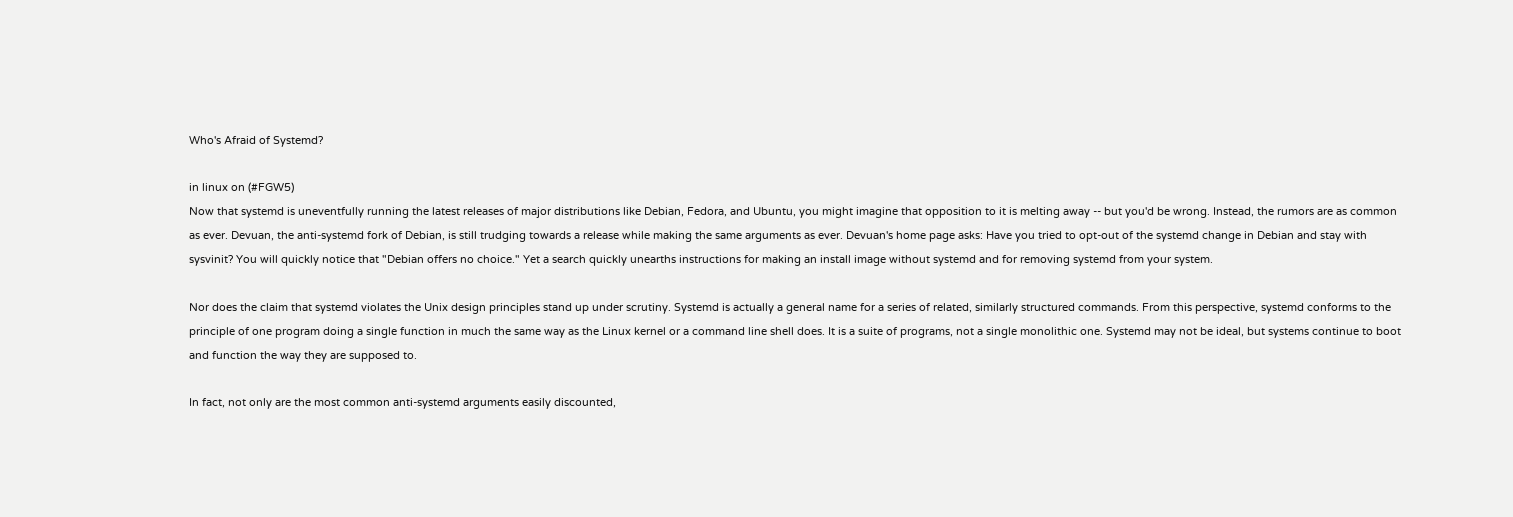Who's Afraid of Systemd?

in linux on (#FGW5)
Now that systemd is uneventfully running the latest releases of major distributions like Debian, Fedora, and Ubuntu, you might imagine that opposition to it is melting away -- but you'd be wrong. Instead, the rumors are as common as ever. Devuan, the anti-systemd fork of Debian, is still trudging towards a release while making the same arguments as ever. Devuan's home page asks: Have you tried to opt-out of the systemd change in Debian and stay with sysvinit? You will quickly notice that "Debian offers no choice." Yet a search quickly unearths instructions for making an install image without systemd and for removing systemd from your system.

Nor does the claim that systemd violates the Unix design principles stand up under scrutiny. Systemd is actually a general name for a series of related, similarly structured commands. From this perspective, systemd conforms to the principle of one program doing a single function in much the same way as the Linux kernel or a command line shell does. It is a suite of programs, not a single monolithic one. Systemd may not be ideal, but systems continue to boot and function the way they are supposed to.

In fact, not only are the most common anti-systemd arguments easily discounted,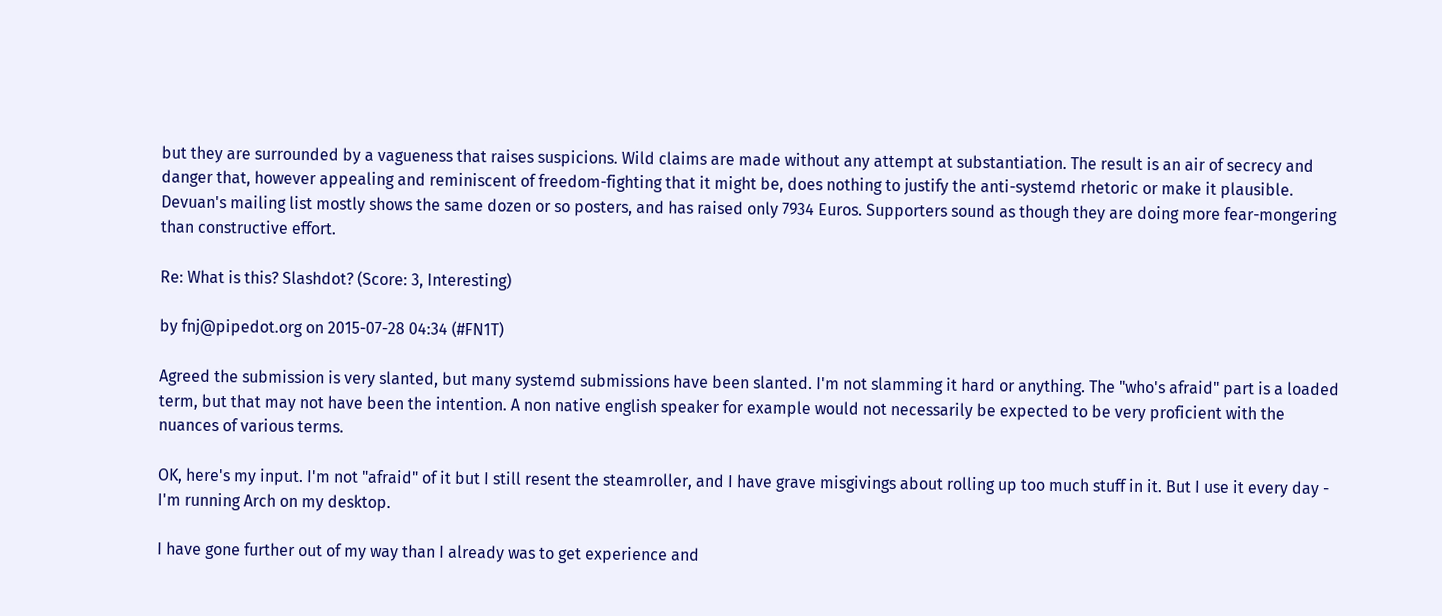but they are surrounded by a vagueness that raises suspicions. Wild claims are made without any attempt at substantiation. The result is an air of secrecy and danger that, however appealing and reminiscent of freedom-fighting that it might be, does nothing to justify the anti-systemd rhetoric or make it plausible. Devuan's mailing list mostly shows the same dozen or so posters, and has raised only 7934 Euros. Supporters sound as though they are doing more fear-mongering than constructive effort.

Re: What is this? Slashdot? (Score: 3, Interesting)

by fnj@pipedot.org on 2015-07-28 04:34 (#FN1T)

Agreed the submission is very slanted, but many systemd submissions have been slanted. I'm not slamming it hard or anything. The "who's afraid" part is a loaded term, but that may not have been the intention. A non native english speaker for example would not necessarily be expected to be very proficient with the nuances of various terms.

OK, here's my input. I'm not "afraid" of it but I still resent the steamroller, and I have grave misgivings about rolling up too much stuff in it. But I use it every day - I'm running Arch on my desktop.

I have gone further out of my way than I already was to get experience and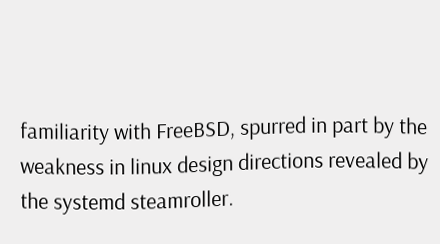familiarity with FreeBSD, spurred in part by the weakness in linux design directions revealed by the systemd steamroller.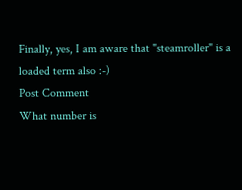Finally, yes, I am aware that "steamroller" is a loaded term also :-)
Post Comment
What number is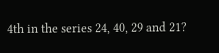4th in the series 24, 40, 29 and 21?